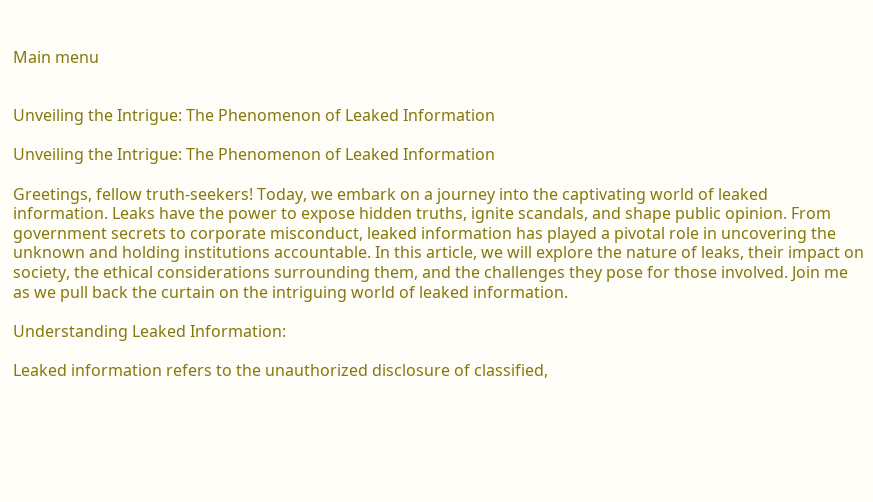Main menu


Unveiling the Intrigue: The Phenomenon of Leaked Information

Unveiling the Intrigue: The Phenomenon of Leaked Information

Greetings, fellow truth-seekers! Today, we embark on a journey into the captivating world of leaked information. Leaks have the power to expose hidden truths, ignite scandals, and shape public opinion. From government secrets to corporate misconduct, leaked information has played a pivotal role in uncovering the unknown and holding institutions accountable. In this article, we will explore the nature of leaks, their impact on society, the ethical considerations surrounding them, and the challenges they pose for those involved. Join me as we pull back the curtain on the intriguing world of leaked information.

Understanding Leaked Information:

Leaked information refers to the unauthorized disclosure of classified,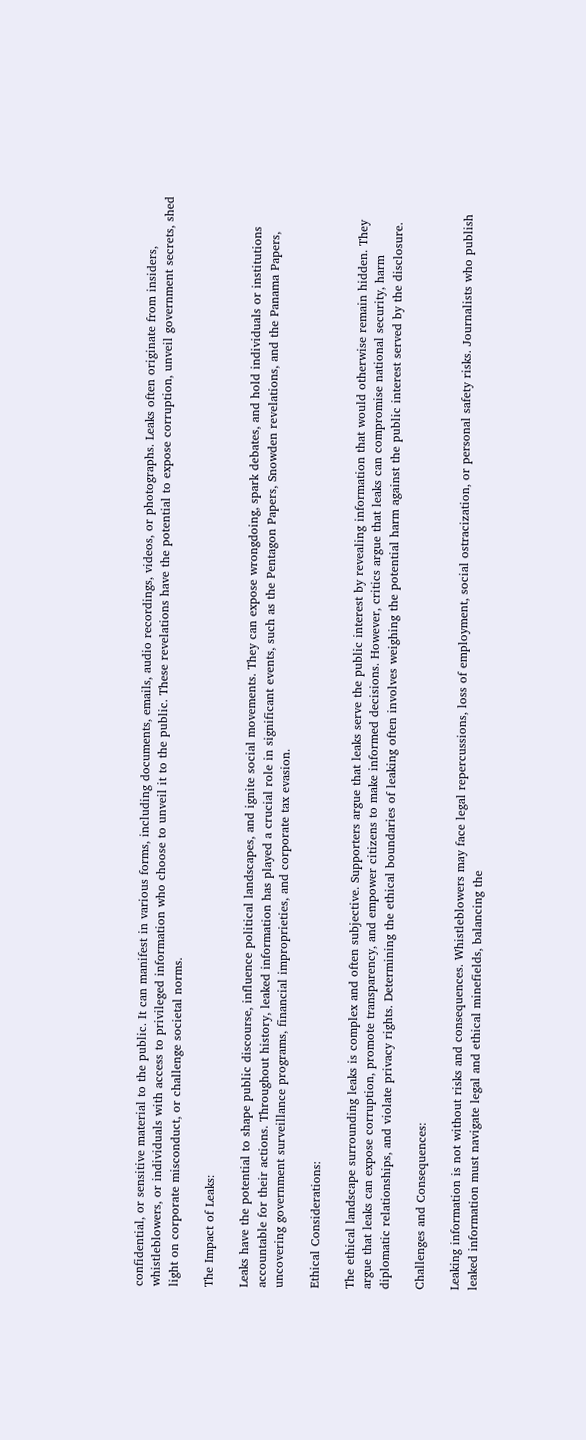confidential, or sensitive material to the public. It can manifest in various forms, including documents, emails, audio recordings, videos, or photographs. Leaks often originate from insiders, whistleblowers, or individuals with access to privileged information who choose to unveil it to the public. These revelations have the potential to expose corruption, unveil government secrets, shed light on corporate misconduct, or challenge societal norms.

The Impact of Leaks:

Leaks have the potential to shape public discourse, influence political landscapes, and ignite social movements. They can expose wrongdoing, spark debates, and hold individuals or institutions accountable for their actions. Throughout history, leaked information has played a crucial role in significant events, such as the Pentagon Papers, Snowden revelations, and the Panama Papers, uncovering government surveillance programs, financial improprieties, and corporate tax evasion.

Ethical Considerations:

The ethical landscape surrounding leaks is complex and often subjective. Supporters argue that leaks serve the public interest by revealing information that would otherwise remain hidden. They argue that leaks can expose corruption, promote transparency, and empower citizens to make informed decisions. However, critics argue that leaks can compromise national security, harm diplomatic relationships, and violate privacy rights. Determining the ethical boundaries of leaking often involves weighing the potential harm against the public interest served by the disclosure.

Challenges and Consequences:

Leaking information is not without risks and consequences. Whistleblowers may face legal repercussions, loss of employment, social ostracization, or personal safety risks. Journalists who publish leaked information must navigate legal and ethical minefields, balancing the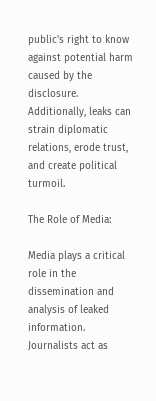public's right to know against potential harm caused by the disclosure. Additionally, leaks can strain diplomatic relations, erode trust, and create political turmoil.

The Role of Media:

Media plays a critical role in the dissemination and analysis of leaked information. Journalists act as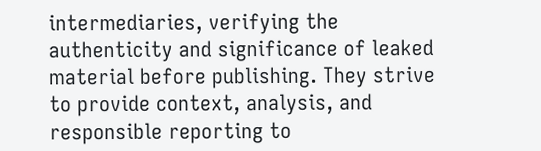intermediaries, verifying the authenticity and significance of leaked material before publishing. They strive to provide context, analysis, and responsible reporting to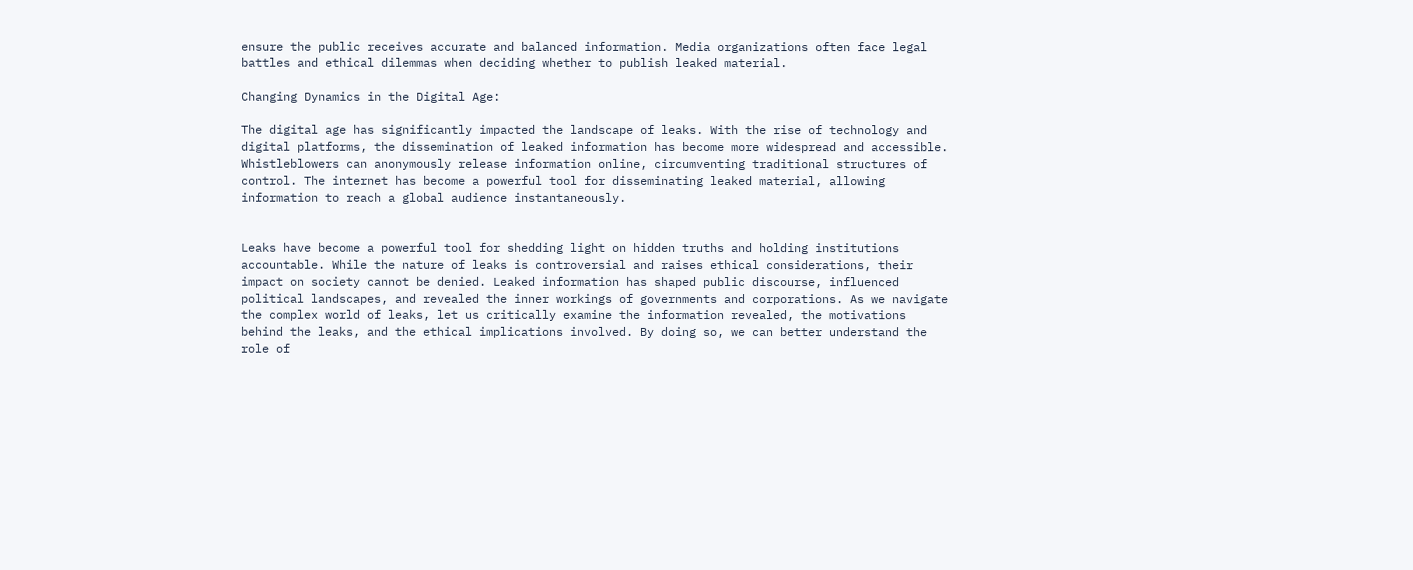ensure the public receives accurate and balanced information. Media organizations often face legal battles and ethical dilemmas when deciding whether to publish leaked material.

Changing Dynamics in the Digital Age:

The digital age has significantly impacted the landscape of leaks. With the rise of technology and digital platforms, the dissemination of leaked information has become more widespread and accessible. Whistleblowers can anonymously release information online, circumventing traditional structures of control. The internet has become a powerful tool for disseminating leaked material, allowing information to reach a global audience instantaneously.


Leaks have become a powerful tool for shedding light on hidden truths and holding institutions accountable. While the nature of leaks is controversial and raises ethical considerations, their impact on society cannot be denied. Leaked information has shaped public discourse, influenced political landscapes, and revealed the inner workings of governments and corporations. As we navigate the complex world of leaks, let us critically examine the information revealed, the motivations behind the leaks, and the ethical implications involved. By doing so, we can better understand the role of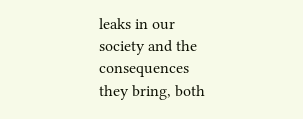leaks in our society and the consequences they bring, both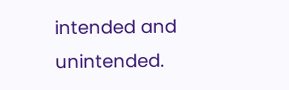intended and unintended.